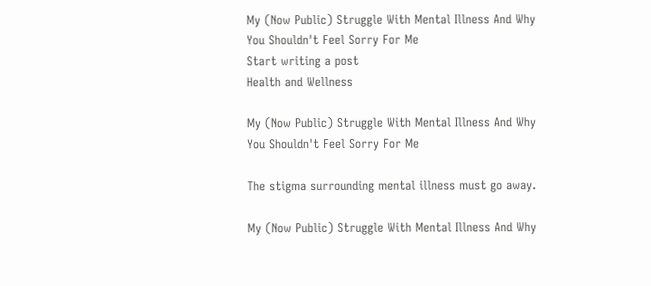My (Now Public) Struggle With Mental Illness And Why You Shouldn't Feel Sorry For Me
Start writing a post
Health and Wellness

My (Now Public) Struggle With Mental Illness And Why You Shouldn't Feel Sorry For Me

The stigma surrounding mental illness must go away.

My (Now Public) Struggle With Mental Illness And Why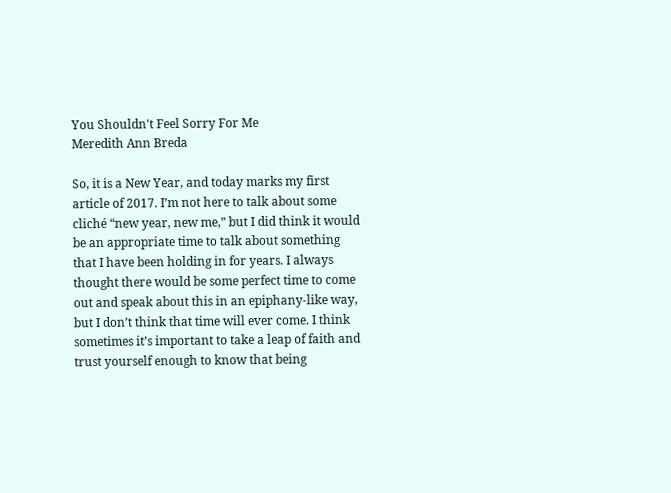You Shouldn't Feel Sorry For Me
Meredith Ann Breda

So, it is a New Year, and today marks my first article of 2017. I’m not here to talk about some cliché “new year, new me,” but I did think it would be an appropriate time to talk about something that I have been holding in for years. I always thought there would be some perfect time to come out and speak about this in an epiphany-like way, but I don’t think that time will ever come. I think sometimes it’s important to take a leap of faith and trust yourself enough to know that being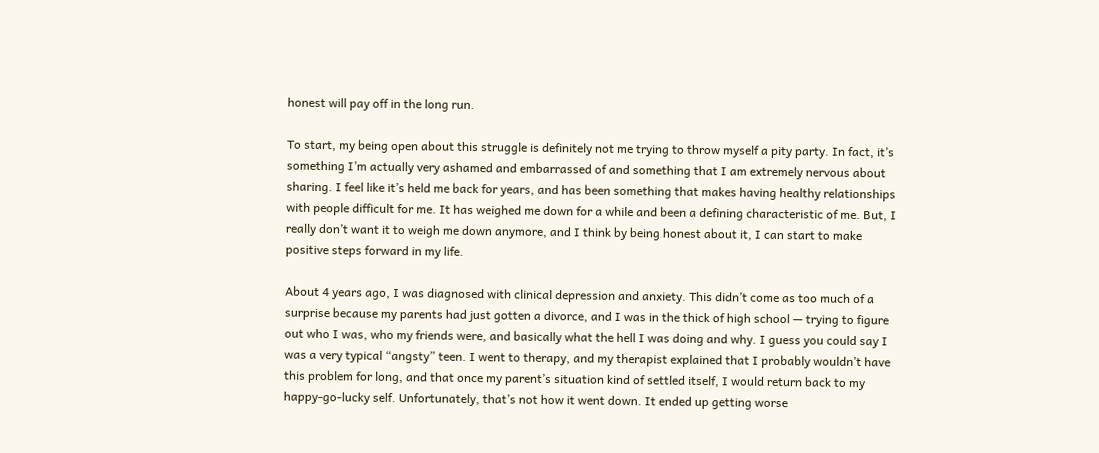honest will pay off in the long run.

To start, my being open about this struggle is definitely not me trying to throw myself a pity party. In fact, it’s something I’m actually very ashamed and embarrassed of and something that I am extremely nervous about sharing. I feel like it’s held me back for years, and has been something that makes having healthy relationships with people difficult for me. It has weighed me down for a while and been a defining characteristic of me. But, I really don’t want it to weigh me down anymore, and I think by being honest about it, I can start to make positive steps forward in my life.

About 4 years ago, I was diagnosed with clinical depression and anxiety. This didn’t come as too much of a surprise because my parents had just gotten a divorce, and I was in the thick of high school — trying to figure out who I was, who my friends were, and basically what the hell I was doing and why. I guess you could say I was a very typical “angsty” teen. I went to therapy, and my therapist explained that I probably wouldn’t have this problem for long, and that once my parent’s situation kind of settled itself, I would return back to my happy-go-lucky self. Unfortunately, that’s not how it went down. It ended up getting worse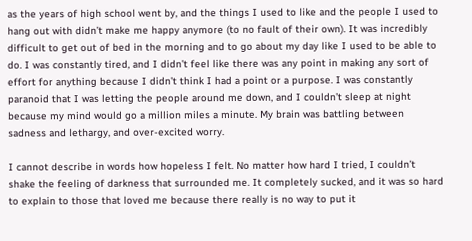as the years of high school went by, and the things I used to like and the people I used to hang out with didn’t make me happy anymore (to no fault of their own). It was incredibly difficult to get out of bed in the morning and to go about my day like I used to be able to do. I was constantly tired, and I didn’t feel like there was any point in making any sort of effort for anything because I didn’t think I had a point or a purpose. I was constantly paranoid that I was letting the people around me down, and I couldn’t sleep at night because my mind would go a million miles a minute. My brain was battling between sadness and lethargy, and over-excited worry.

I cannot describe in words how hopeless I felt. No matter how hard I tried, I couldn’t shake the feeling of darkness that surrounded me. It completely sucked, and it was so hard to explain to those that loved me because there really is no way to put it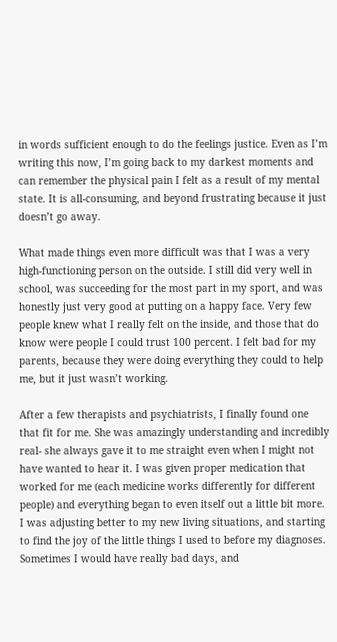in words sufficient enough to do the feelings justice. Even as I’m writing this now, I’m going back to my darkest moments and can remember the physical pain I felt as a result of my mental state. It is all-consuming, and beyond frustrating because it just doesn’t go away.

What made things even more difficult was that I was a very high-functioning person on the outside. I still did very well in school, was succeeding for the most part in my sport, and was honestly just very good at putting on a happy face. Very few people knew what I really felt on the inside, and those that do know were people I could trust 100 percent. I felt bad for my parents, because they were doing everything they could to help me, but it just wasn’t working.

After a few therapists and psychiatrists, I finally found one that fit for me. She was amazingly understanding and incredibly real- she always gave it to me straight even when I might not have wanted to hear it. I was given proper medication that worked for me (each medicine works differently for different people) and everything began to even itself out a little bit more. I was adjusting better to my new living situations, and starting to find the joy of the little things I used to before my diagnoses. Sometimes I would have really bad days, and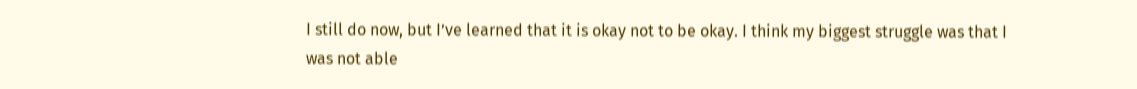I still do now, but I’ve learned that it is okay not to be okay. I think my biggest struggle was that I was not able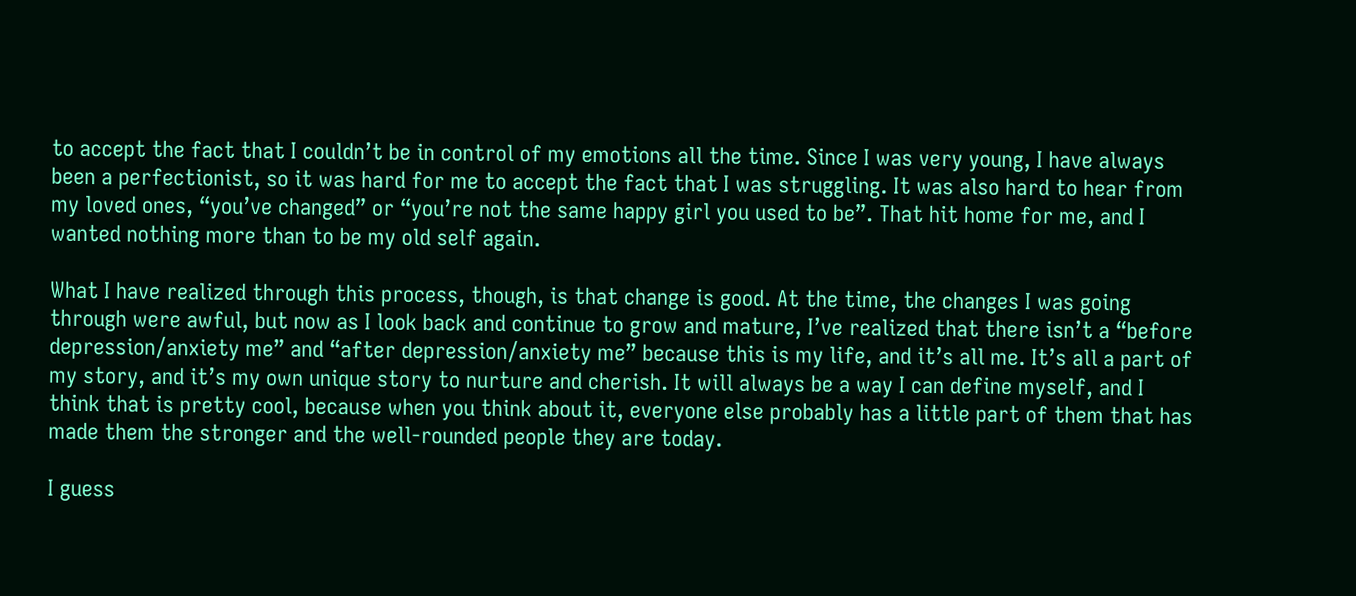to accept the fact that I couldn’t be in control of my emotions all the time. Since I was very young, I have always been a perfectionist, so it was hard for me to accept the fact that I was struggling. It was also hard to hear from my loved ones, “you’ve changed” or “you’re not the same happy girl you used to be”. That hit home for me, and I wanted nothing more than to be my old self again.

What I have realized through this process, though, is that change is good. At the time, the changes I was going through were awful, but now as I look back and continue to grow and mature, I’ve realized that there isn’t a “before depression/anxiety me” and “after depression/anxiety me” because this is my life, and it’s all me. It’s all a part of my story, and it’s my own unique story to nurture and cherish. It will always be a way I can define myself, and I think that is pretty cool, because when you think about it, everyone else probably has a little part of them that has made them the stronger and the well-rounded people they are today.

I guess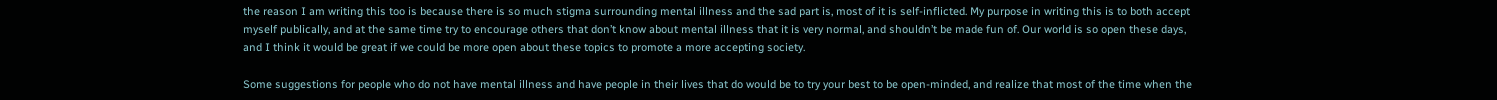the reason I am writing this too is because there is so much stigma surrounding mental illness and the sad part is, most of it is self-inflicted. My purpose in writing this is to both accept myself publically, and at the same time try to encourage others that don’t know about mental illness that it is very normal, and shouldn’t be made fun of. Our world is so open these days, and I think it would be great if we could be more open about these topics to promote a more accepting society.

Some suggestions for people who do not have mental illness and have people in their lives that do would be to try your best to be open-minded, and realize that most of the time when the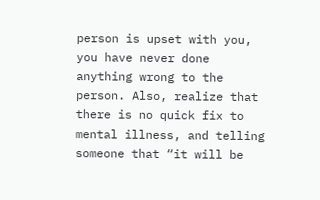person is upset with you, you have never done anything wrong to the person. Also, realize that there is no quick fix to mental illness, and telling someone that “it will be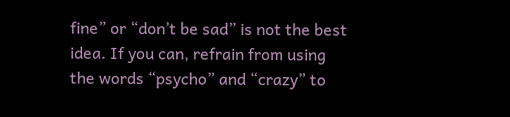fine” or “don’t be sad” is not the best idea. If you can, refrain from using the words “psycho” and “crazy” to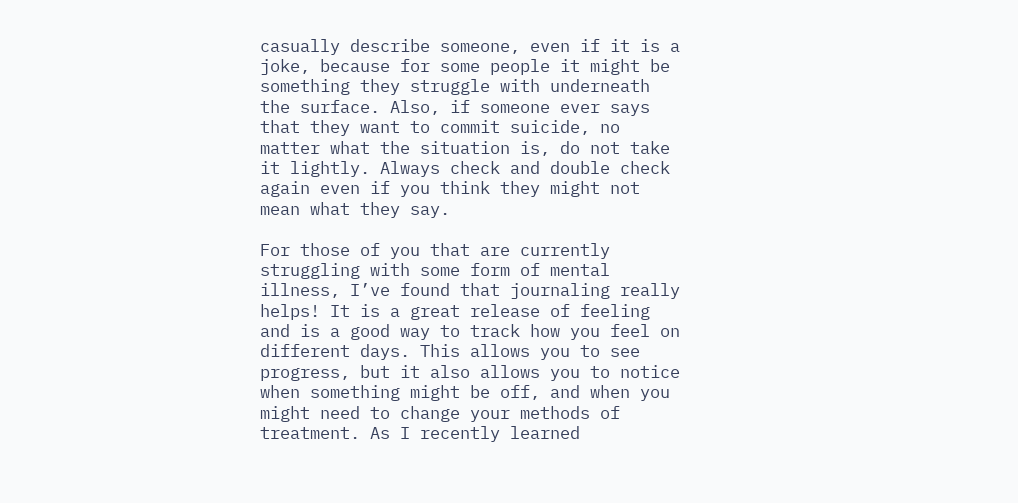casually describe someone, even if it is a joke, because for some people it might be something they struggle with underneath the surface. Also, if someone ever says that they want to commit suicide, no matter what the situation is, do not take it lightly. Always check and double check again even if you think they might not mean what they say.

For those of you that are currently struggling with some form of mental illness, I’ve found that journaling really helps! It is a great release of feeling and is a good way to track how you feel on different days. This allows you to see progress, but it also allows you to notice when something might be off, and when you might need to change your methods of treatment. As I recently learned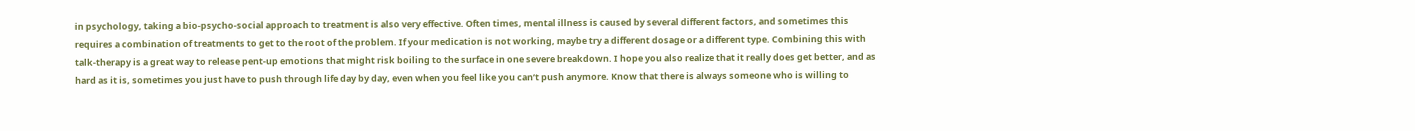in psychology, taking a bio-psycho-social approach to treatment is also very effective. Often times, mental illness is caused by several different factors, and sometimes this requires a combination of treatments to get to the root of the problem. If your medication is not working, maybe try a different dosage or a different type. Combining this with talk-therapy is a great way to release pent-up emotions that might risk boiling to the surface in one severe breakdown. I hope you also realize that it really does get better, and as hard as it is, sometimes you just have to push through life day by day, even when you feel like you can’t push anymore. Know that there is always someone who is willing to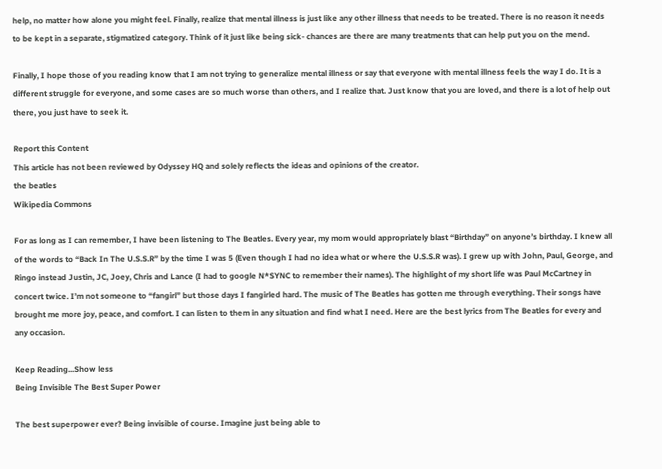help, no matter how alone you might feel. Finally, realize that mental illness is just like any other illness that needs to be treated. There is no reason it needs to be kept in a separate, stigmatized category. Think of it just like being sick- chances are there are many treatments that can help put you on the mend.

Finally, I hope those of you reading know that I am not trying to generalize mental illness or say that everyone with mental illness feels the way I do. It is a different struggle for everyone, and some cases are so much worse than others, and I realize that. Just know that you are loved, and there is a lot of help out there, you just have to seek it.

Report this Content
This article has not been reviewed by Odyssey HQ and solely reflects the ideas and opinions of the creator.
the beatles
Wikipedia Commons

For as long as I can remember, I have been listening to The Beatles. Every year, my mom would appropriately blast “Birthday” on anyone’s birthday. I knew all of the words to “Back In The U.S.S.R” by the time I was 5 (Even though I had no idea what or where the U.S.S.R was). I grew up with John, Paul, George, and Ringo instead Justin, JC, Joey, Chris and Lance (I had to google N*SYNC to remember their names). The highlight of my short life was Paul McCartney in concert twice. I’m not someone to “fangirl” but those days I fangirled hard. The music of The Beatles has gotten me through everything. Their songs have brought me more joy, peace, and comfort. I can listen to them in any situation and find what I need. Here are the best lyrics from The Beatles for every and any occasion.

Keep Reading...Show less
Being Invisible The Best Super Power

The best superpower ever? Being invisible of course. Imagine just being able to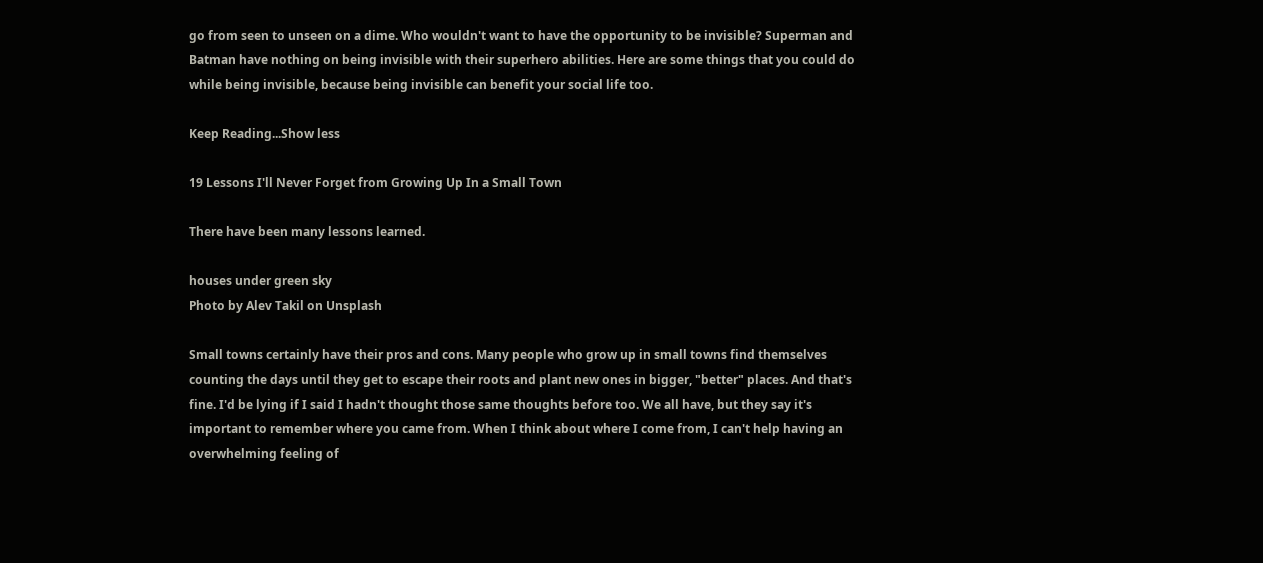go from seen to unseen on a dime. Who wouldn't want to have the opportunity to be invisible? Superman and Batman have nothing on being invisible with their superhero abilities. Here are some things that you could do while being invisible, because being invisible can benefit your social life too.

Keep Reading...Show less

19 Lessons I'll Never Forget from Growing Up In a Small Town

There have been many lessons learned.

houses under green sky
Photo by Alev Takil on Unsplash

Small towns certainly have their pros and cons. Many people who grow up in small towns find themselves counting the days until they get to escape their roots and plant new ones in bigger, "better" places. And that's fine. I'd be lying if I said I hadn't thought those same thoughts before too. We all have, but they say it's important to remember where you came from. When I think about where I come from, I can't help having an overwhelming feeling of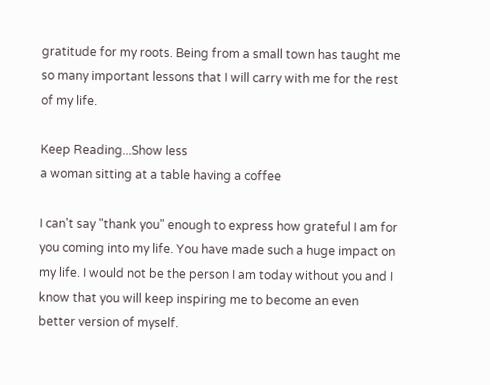gratitude for my roots. Being from a small town has taught me so many important lessons that I will carry with me for the rest of my life.

Keep Reading...Show less
a woman sitting at a table having a coffee

I can't say "thank you" enough to express how grateful I am for you coming into my life. You have made such a huge impact on my life. I would not be the person I am today without you and I know that you will keep inspiring me to become an even better version of myself.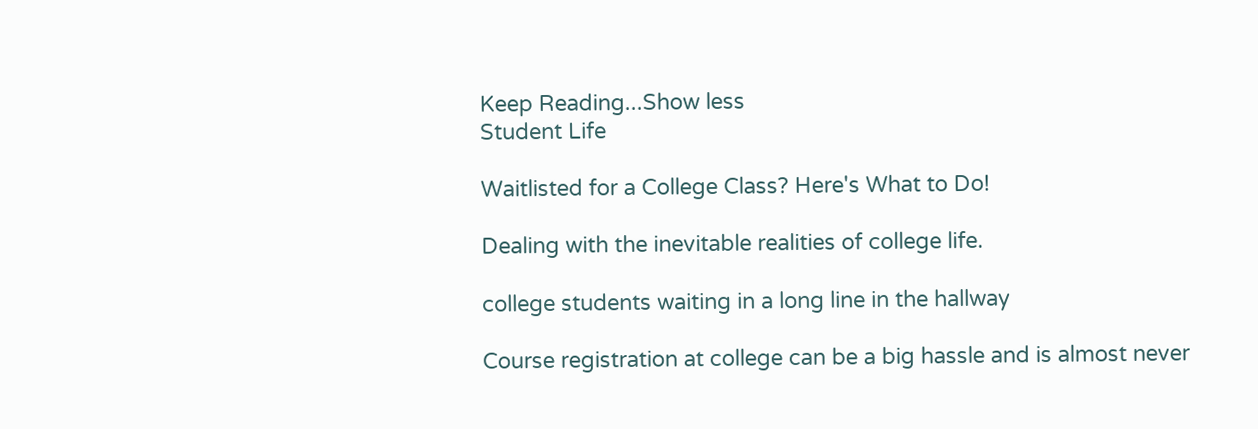Keep Reading...Show less
Student Life

Waitlisted for a College Class? Here's What to Do!

Dealing with the inevitable realities of college life.

college students waiting in a long line in the hallway

Course registration at college can be a big hassle and is almost never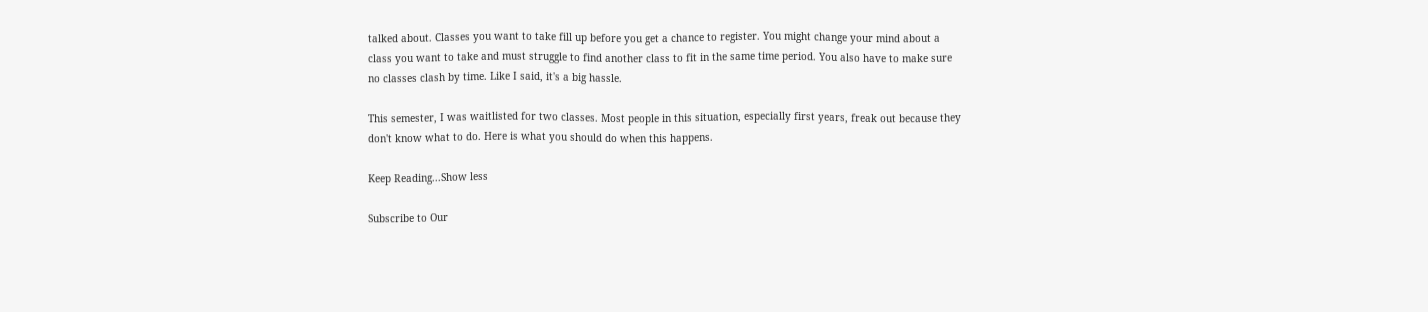talked about. Classes you want to take fill up before you get a chance to register. You might change your mind about a class you want to take and must struggle to find another class to fit in the same time period. You also have to make sure no classes clash by time. Like I said, it's a big hassle.

This semester, I was waitlisted for two classes. Most people in this situation, especially first years, freak out because they don't know what to do. Here is what you should do when this happens.

Keep Reading...Show less

Subscribe to Our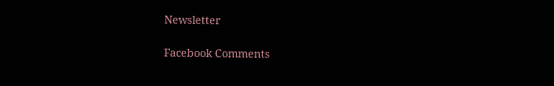Newsletter

Facebook Comments